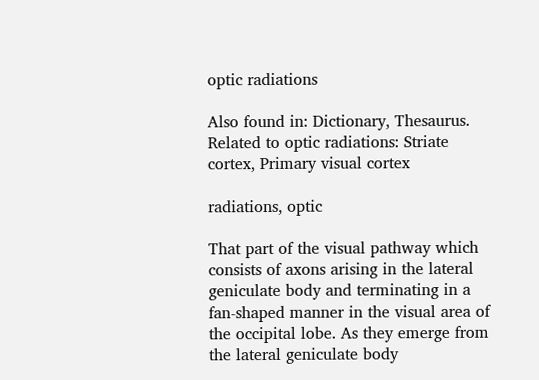optic radiations

Also found in: Dictionary, Thesaurus.
Related to optic radiations: Striate cortex, Primary visual cortex

radiations, optic

That part of the visual pathway which consists of axons arising in the lateral geniculate body and terminating in a fan-shaped manner in the visual area of the occipital lobe. As they emerge from the lateral geniculate body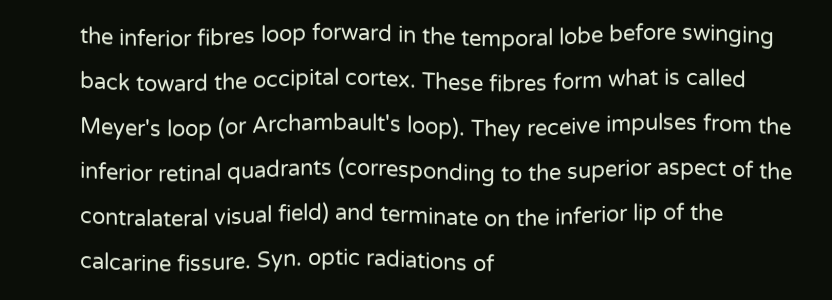the inferior fibres loop forward in the temporal lobe before swinging back toward the occipital cortex. These fibres form what is called Meyer's loop (or Archambault's loop). They receive impulses from the inferior retinal quadrants (corresponding to the superior aspect of the contralateral visual field) and terminate on the inferior lip of the calcarine fissure. Syn. optic radiations of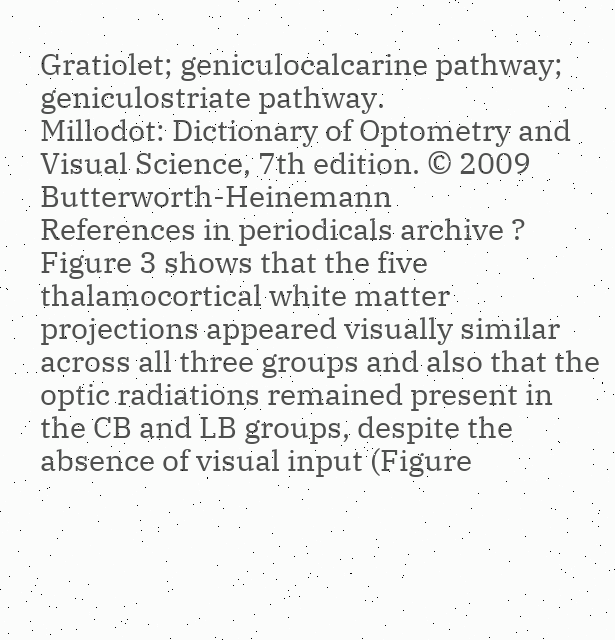Gratiolet; geniculocalcarine pathway; geniculostriate pathway.
Millodot: Dictionary of Optometry and Visual Science, 7th edition. © 2009 Butterworth-Heinemann
References in periodicals archive ?
Figure 3 shows that the five thalamocortical white matter projections appeared visually similar across all three groups and also that the optic radiations remained present in the CB and LB groups, despite the absence of visual input (Figure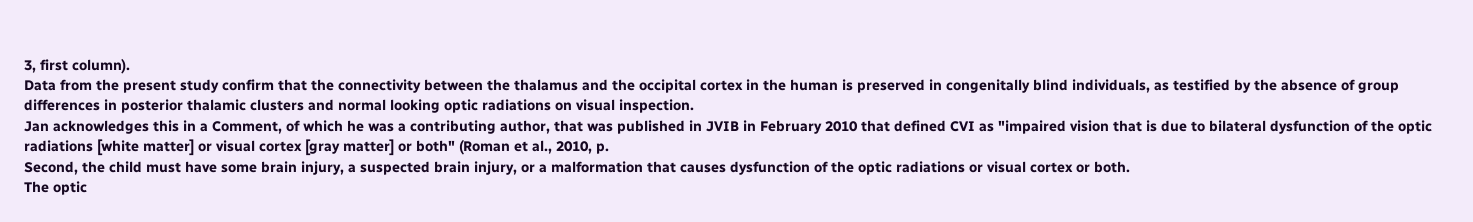3, first column).
Data from the present study confirm that the connectivity between the thalamus and the occipital cortex in the human is preserved in congenitally blind individuals, as testified by the absence of group differences in posterior thalamic clusters and normal looking optic radiations on visual inspection.
Jan acknowledges this in a Comment, of which he was a contributing author, that was published in JVIB in February 2010 that defined CVI as "impaired vision that is due to bilateral dysfunction of the optic radiations [white matter] or visual cortex [gray matter] or both" (Roman et al., 2010, p.
Second, the child must have some brain injury, a suspected brain injury, or a malformation that causes dysfunction of the optic radiations or visual cortex or both.
The optic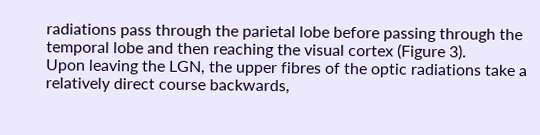radiations pass through the parietal lobe before passing through the temporal lobe and then reaching the visual cortex (Figure 3).
Upon leaving the LGN, the upper fibres of the optic radiations take a relatively direct course backwards,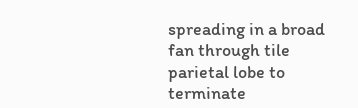spreading in a broad fan through tile parietal lobe to terminate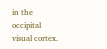in the occipital visual cortex.